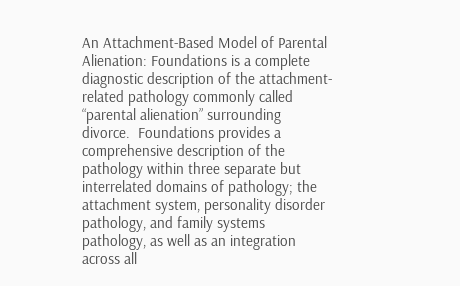An Attachment-Based Model of Parental Alienation: Foundations is a complete diagnostic description of the attachment-related pathology commonly called “parental alienation” surrounding divorce.  Foundations provides a comprehensive description of the pathology within three separate but interrelated domains of pathology; the attachment system, personality disorder pathology, and family systems pathology, as well as an integration across all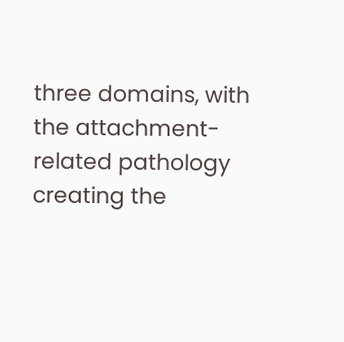three domains, with the attachment-related pathology creating the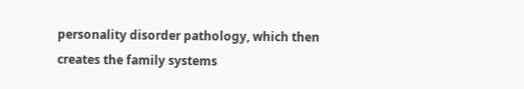personality disorder pathology, which then creates the family systems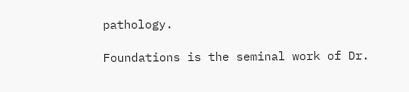pathology.

Foundations is the seminal work of Dr.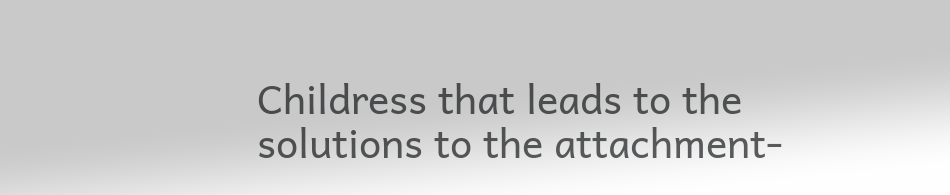Childress that leads to the solutions to the attachment-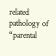related pathology of “parental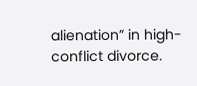alienation” in high-conflict divorce.